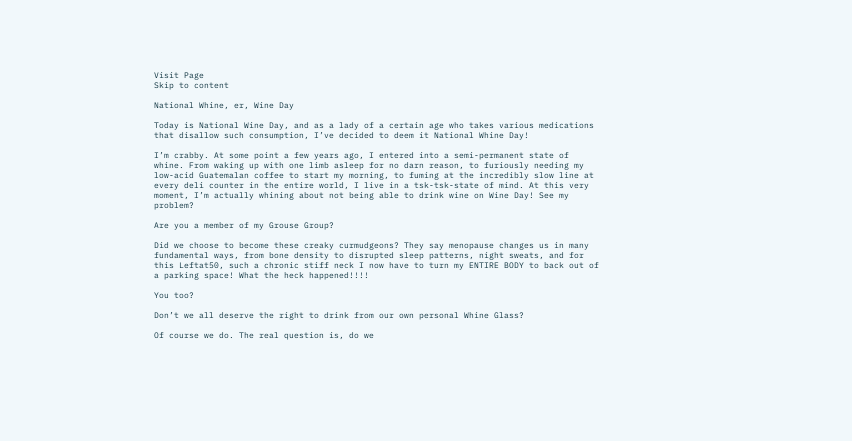Visit Page
Skip to content

National Whine, er, Wine Day

Today is National Wine Day, and as a lady of a certain age who takes various medications that disallow such consumption, I’ve decided to deem it National Whine Day!

I’m crabby. At some point a few years ago, I entered into a semi-permanent state of whine. From waking up with one limb asleep for no darn reason, to furiously needing my low-acid Guatemalan coffee to start my morning, to fuming at the incredibly slow line at every deli counter in the entire world, I live in a tsk-tsk-state of mind. At this very moment, I’m actually whining about not being able to drink wine on Wine Day! See my problem?

Are you a member of my Grouse Group?

Did we choose to become these creaky curmudgeons? They say menopause changes us in many fundamental ways, from bone density to disrupted sleep patterns, night sweats, and for this Leftat50, such a chronic stiff neck I now have to turn my ENTIRE BODY to back out of a parking space! What the heck happened!!!!

You too?

Don’t we all deserve the right to drink from our own personal Whine Glass?

Of course we do. The real question is, do we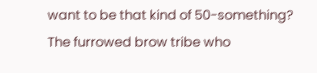want to be that kind of 50-something? The furrowed brow tribe who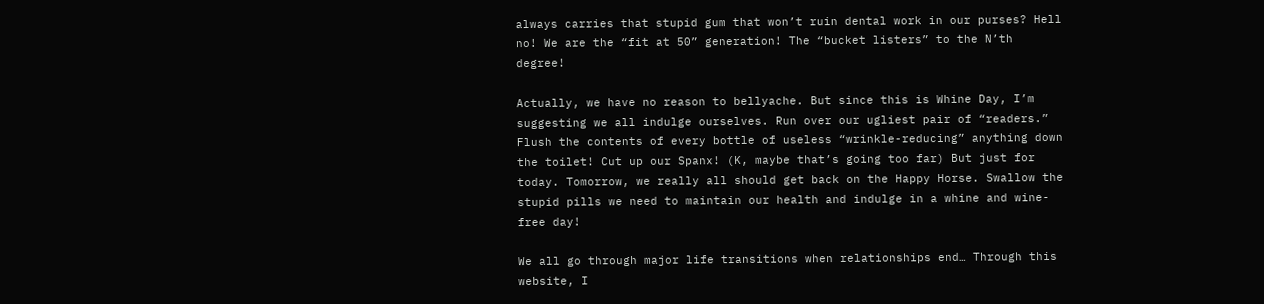always carries that stupid gum that won’t ruin dental work in our purses? Hell no! We are the “fit at 50” generation! The “bucket listers” to the N’th degree!

Actually, we have no reason to bellyache. But since this is Whine Day, I’m suggesting we all indulge ourselves. Run over our ugliest pair of “readers.” Flush the contents of every bottle of useless “wrinkle-reducing” anything down the toilet! Cut up our Spanx! (K, maybe that’s going too far) But just for today. Tomorrow, we really all should get back on the Happy Horse. Swallow the stupid pills we need to maintain our health and indulge in a whine and wine-free day!

We all go through major life transitions when relationships end… Through this website, I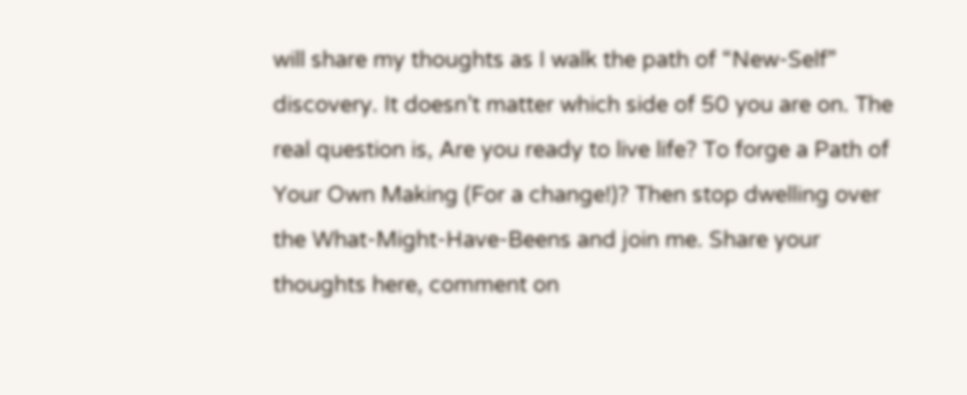will share my thoughts as I walk the path of “New-Self” discovery. It doesn’t matter which side of 50 you are on. The real question is, Are you ready to live life? To forge a Path of Your Own Making (For a change!)? Then stop dwelling over the What-Might-Have-Beens and join me. Share your thoughts here, comment on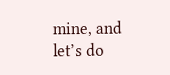mine, and let’s do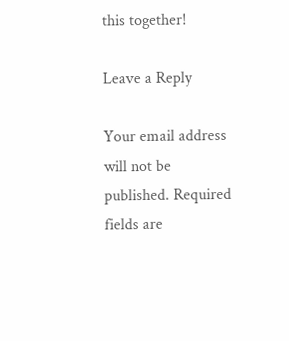this together!

Leave a Reply

Your email address will not be published. Required fields are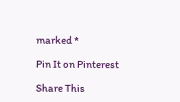marked *

Pin It on Pinterest

Share This